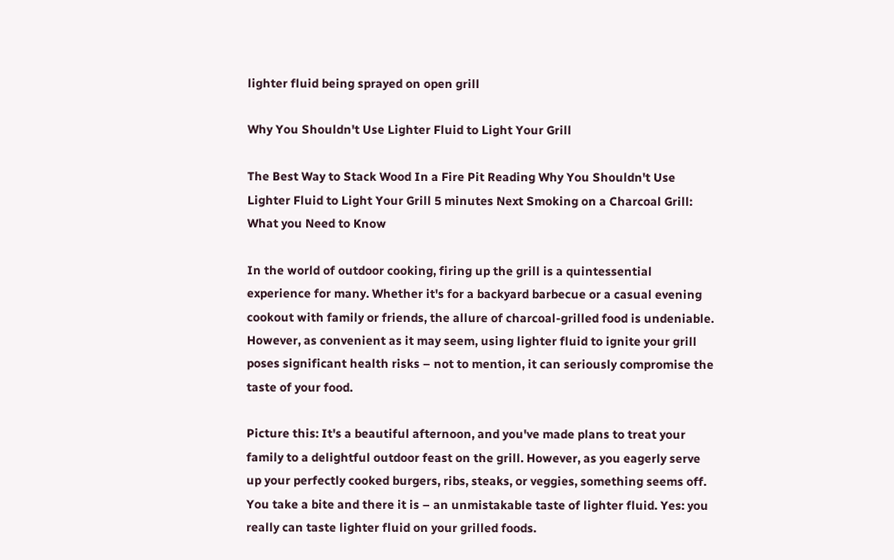lighter fluid being sprayed on open grill

Why You Shouldn't Use Lighter Fluid to Light Your Grill

The Best Way to Stack Wood In a Fire Pit Reading Why You Shouldn't Use Lighter Fluid to Light Your Grill 5 minutes Next Smoking on a Charcoal Grill: What you Need to Know

In the world of outdoor cooking, firing up the grill is a quintessential experience for many. Whether it's for a backyard barbecue or a casual evening cookout with family or friends, the allure of charcoal-grilled food is undeniable. However, as convenient as it may seem, using lighter fluid to ignite your grill poses significant health risks – not to mention, it can seriously compromise the taste of your food.

Picture this: It's a beautiful afternoon, and you've made plans to treat your family to a delightful outdoor feast on the grill. However, as you eagerly serve up your perfectly cooked burgers, ribs, steaks, or veggies, something seems off. You take a bite and there it is – an unmistakable taste of lighter fluid. Yes: you really can taste lighter fluid on your grilled foods.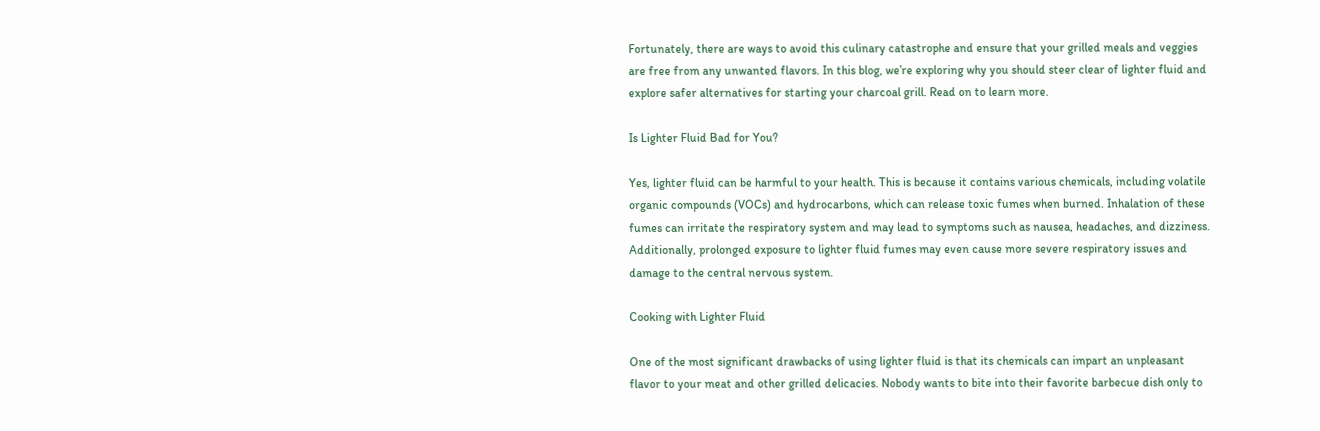Fortunately, there are ways to avoid this culinary catastrophe and ensure that your grilled meals and veggies are free from any unwanted flavors. In this blog, we’re exploring why you should steer clear of lighter fluid and explore safer alternatives for starting your charcoal grill. Read on to learn more.

Is Lighter Fluid Bad for You?

Yes, lighter fluid can be harmful to your health. This is because it contains various chemicals, including volatile organic compounds (VOCs) and hydrocarbons, which can release toxic fumes when burned. Inhalation of these fumes can irritate the respiratory system and may lead to symptoms such as nausea, headaches, and dizziness. Additionally, prolonged exposure to lighter fluid fumes may even cause more severe respiratory issues and damage to the central nervous system.

Cooking with Lighter Fluid

One of the most significant drawbacks of using lighter fluid is that its chemicals can impart an unpleasant flavor to your meat and other grilled delicacies. Nobody wants to bite into their favorite barbecue dish only to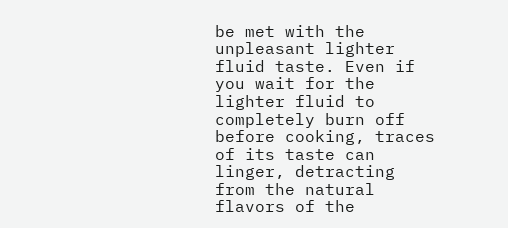be met with the unpleasant lighter fluid taste. Even if you wait for the lighter fluid to completely burn off before cooking, traces of its taste can linger, detracting from the natural flavors of the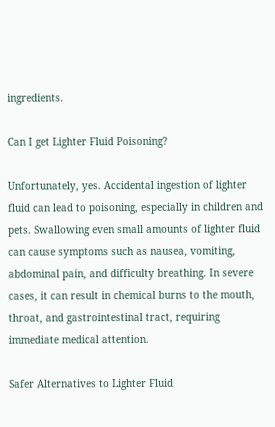ingredients.

Can I get Lighter Fluid Poisoning?

Unfortunately, yes. Accidental ingestion of lighter fluid can lead to poisoning, especially in children and pets. Swallowing even small amounts of lighter fluid can cause symptoms such as nausea, vomiting, abdominal pain, and difficulty breathing. In severe cases, it can result in chemical burns to the mouth, throat, and gastrointestinal tract, requiring immediate medical attention.

Safer Alternatives to Lighter Fluid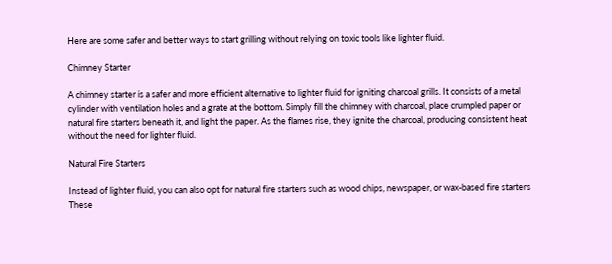Here are some safer and better ways to start grilling without relying on toxic tools like lighter fluid.

Chimney Starter

A chimney starter is a safer and more efficient alternative to lighter fluid for igniting charcoal grills. It consists of a metal cylinder with ventilation holes and a grate at the bottom. Simply fill the chimney with charcoal, place crumpled paper or natural fire starters beneath it, and light the paper. As the flames rise, they ignite the charcoal, producing consistent heat without the need for lighter fluid.

Natural Fire Starters

Instead of lighter fluid, you can also opt for natural fire starters such as wood chips, newspaper, or wax-based fire starters These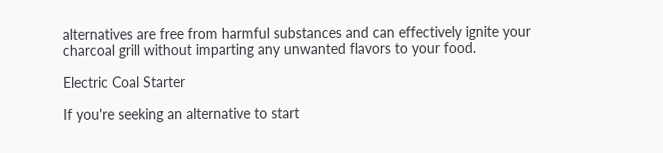alternatives are free from harmful substances and can effectively ignite your charcoal grill without imparting any unwanted flavors to your food.

Electric Coal Starter

If you're seeking an alternative to start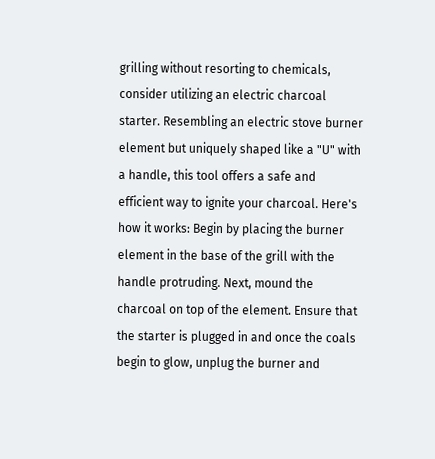grilling without resorting to chemicals, consider utilizing an electric charcoal starter. Resembling an electric stove burner element but uniquely shaped like a "U" with a handle, this tool offers a safe and efficient way to ignite your charcoal. Here's how it works: Begin by placing the burner element in the base of the grill with the handle protruding. Next, mound the charcoal on top of the element. Ensure that the starter is plugged in and once the coals begin to glow, unplug the burner and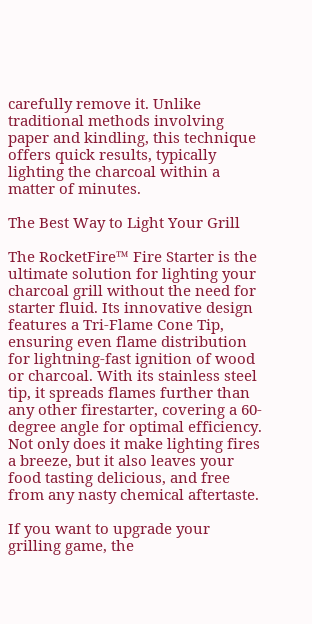carefully remove it. Unlike traditional methods involving paper and kindling, this technique offers quick results, typically lighting the charcoal within a matter of minutes.

The Best Way to Light Your Grill

The RocketFire™ Fire Starter is the ultimate solution for lighting your charcoal grill without the need for starter fluid. Its innovative design features a Tri-Flame Cone Tip, ensuring even flame distribution for lightning-fast ignition of wood or charcoal. With its stainless steel tip, it spreads flames further than any other firestarter, covering a 60-degree angle for optimal efficiency. Not only does it make lighting fires a breeze, but it also leaves your food tasting delicious, and free from any nasty chemical aftertaste.

If you want to upgrade your grilling game, the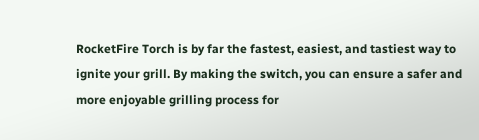RocketFire Torch is by far the fastest, easiest, and tastiest way to ignite your grill. By making the switch, you can ensure a safer and more enjoyable grilling process for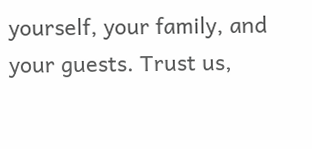yourself, your family, and your guests. Trust us,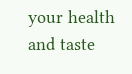your health and taste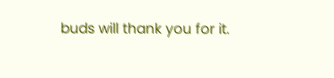buds will thank you for it.